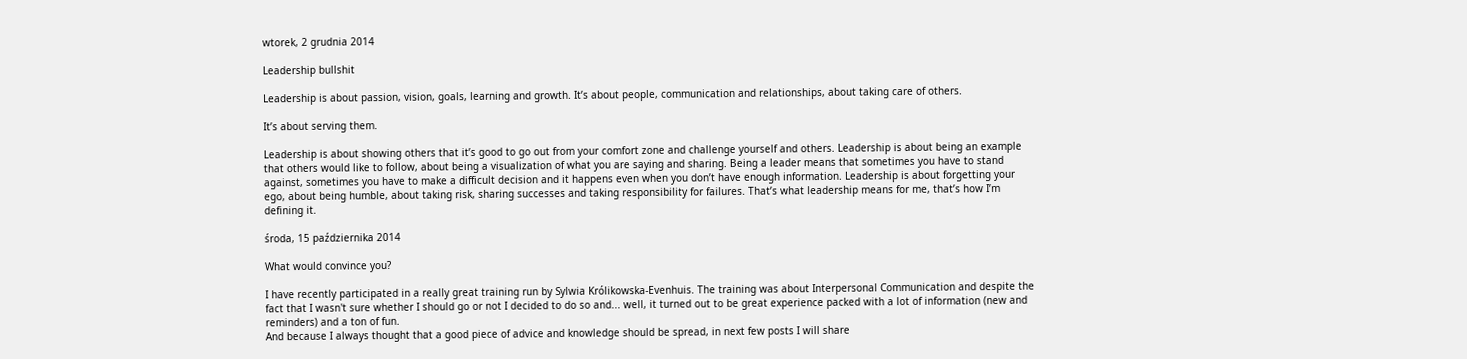wtorek, 2 grudnia 2014

Leadership bullshit

Leadership is about passion, vision, goals, learning and growth. It’s about people, communication and relationships, about taking care of others.

It’s about serving them.

Leadership is about showing others that it’s good to go out from your comfort zone and challenge yourself and others. Leadership is about being an example that others would like to follow, about being a visualization of what you are saying and sharing. Being a leader means that sometimes you have to stand against, sometimes you have to make a difficult decision and it happens even when you don’t have enough information. Leadership is about forgetting your ego, about being humble, about taking risk, sharing successes and taking responsibility for failures. That’s what leadership means for me, that’s how I’m defining it.

środa, 15 października 2014

What would convince you?

I have recently participated in a really great training run by Sylwia Królikowska-Evenhuis. The training was about Interpersonal Communication and despite the fact that I wasn't sure whether I should go or not I decided to do so and... well, it turned out to be great experience packed with a lot of information (new and reminders) and a ton of fun.
And because I always thought that a good piece of advice and knowledge should be spread, in next few posts I will share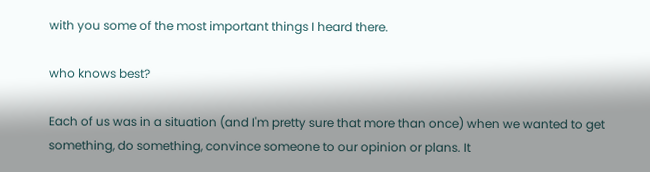with you some of the most important things I heard there.

who knows best?

Each of us was in a situation (and I'm pretty sure that more than once) when we wanted to get something, do something, convince someone to our opinion or plans. It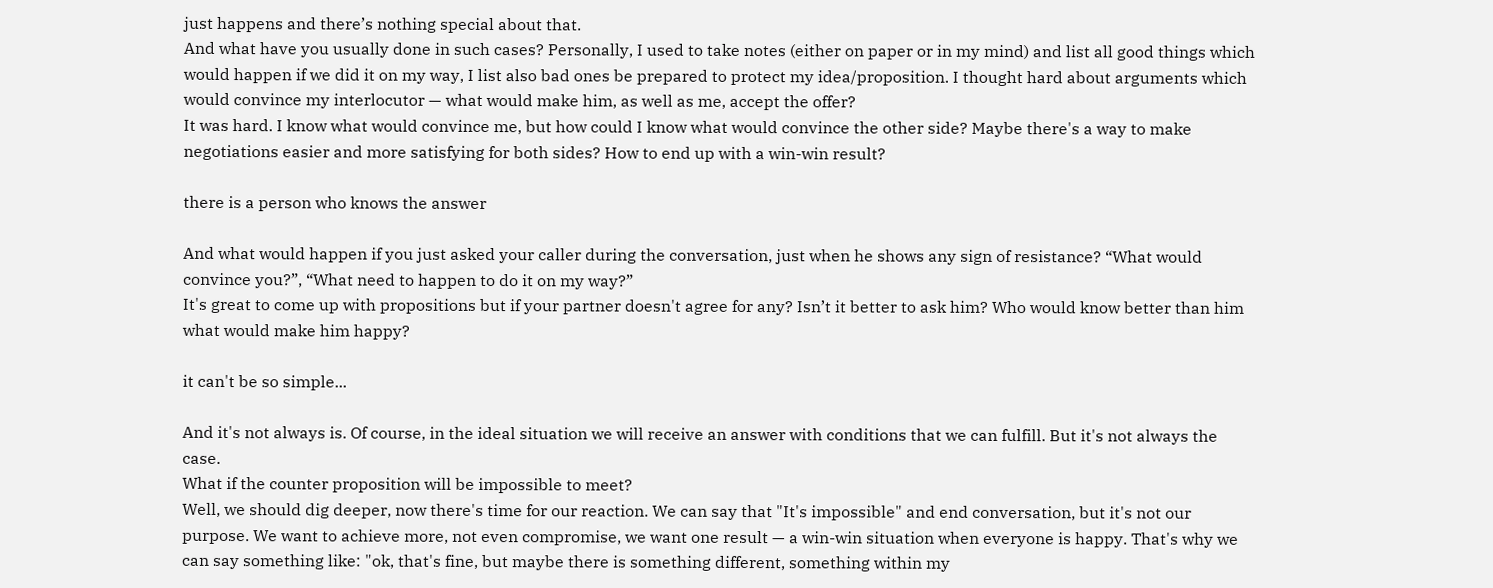just happens and there’s nothing special about that.
And what have you usually done in such cases? Personally, I used to take notes (either on paper or in my mind) and list all good things which would happen if we did it on my way, I list also bad ones be prepared to protect my idea/proposition. I thought hard about arguments which would convince my interlocutor — what would make him, as well as me, accept the offer?
It was hard. I know what would convince me, but how could I know what would convince the other side? Maybe there's a way to make negotiations easier and more satisfying for both sides? How to end up with a win-win result?

there is a person who knows the answer

And what would happen if you just asked your caller during the conversation, just when he shows any sign of resistance? “What would convince you?”, “What need to happen to do it on my way?”
It's great to come up with propositions but if your partner doesn't agree for any? Isn’t it better to ask him? Who would know better than him what would make him happy?

it can't be so simple...

And it's not always is. Of course, in the ideal situation we will receive an answer with conditions that we can fulfill. But it's not always the case.
What if the counter proposition will be impossible to meet?
Well, we should dig deeper, now there's time for our reaction. We can say that "It's impossible" and end conversation, but it's not our purpose. We want to achieve more, not even compromise, we want one result — a win-win situation when everyone is happy. That's why we can say something like: "ok, that's fine, but maybe there is something different, something within my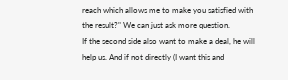reach which allows me to make you satisfied with the result?" We can just ask more question.
If the second side also want to make a deal, he will help us. And if not directly (I want this and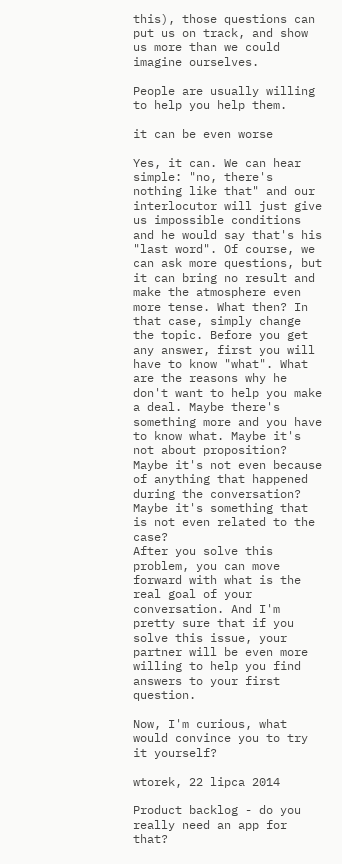this), those questions can put us on track, and show us more than we could imagine ourselves.

People are usually willing to help you help them.

it can be even worse

Yes, it can. We can hear simple: "no, there's nothing like that" and our interlocutor will just give us impossible conditions and he would say that's his "last word". Of course, we can ask more questions, but it can bring no result and make the atmosphere even more tense. What then? In that case, simply change the topic. Before you get any answer, first you will have to know "what". What are the reasons why he don't want to help you make a deal. Maybe there's something more and you have to know what. Maybe it's not about proposition? Maybe it's not even because of anything that happened during the conversation? Maybe it's something that is not even related to the case?
After you solve this problem, you can move forward with what is the real goal of your conversation. And I'm pretty sure that if you solve this issue, your partner will be even more willing to help you find answers to your first question.

Now, I'm curious, what would convince you to try it yourself?

wtorek, 22 lipca 2014

Product backlog - do you really need an app for that?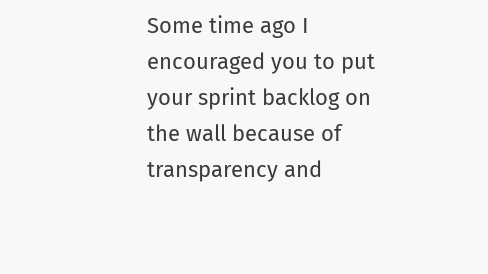Some time ago I encouraged you to put your sprint backlog on the wall because of transparency and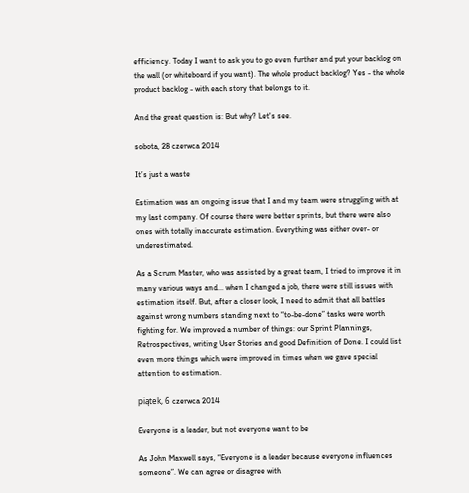efficiency. Today I want to ask you to go even further and put your backlog on the wall (or whiteboard if you want). The whole product backlog? Yes - the whole product backlog - with each story that belongs to it.

And the great question is: But why? Let's see.

sobota, 28 czerwca 2014

It’s just a waste

Estimation was an ongoing issue that I and my team were struggling with at my last company. Of course there were better sprints, but there were also ones with totally inaccurate estimation. Everything was either over- or underestimated.

As a Scrum Master, who was assisted by a great team, I tried to improve it in many various ways and... when I changed a job, there were still issues with estimation itself. But, after a closer look, I need to admit that all battles against wrong numbers standing next to “to-be-done” tasks were worth fighting for. We improved a number of things: our Sprint Plannings, Retrospectives, writing User Stories and good Definition of Done. I could list even more things which were improved in times when we gave special attention to estimation.

piątek, 6 czerwca 2014

Everyone is a leader, but not everyone want to be

As John Maxwell says, “Everyone is a leader because everyone influences someone”. We can agree or disagree with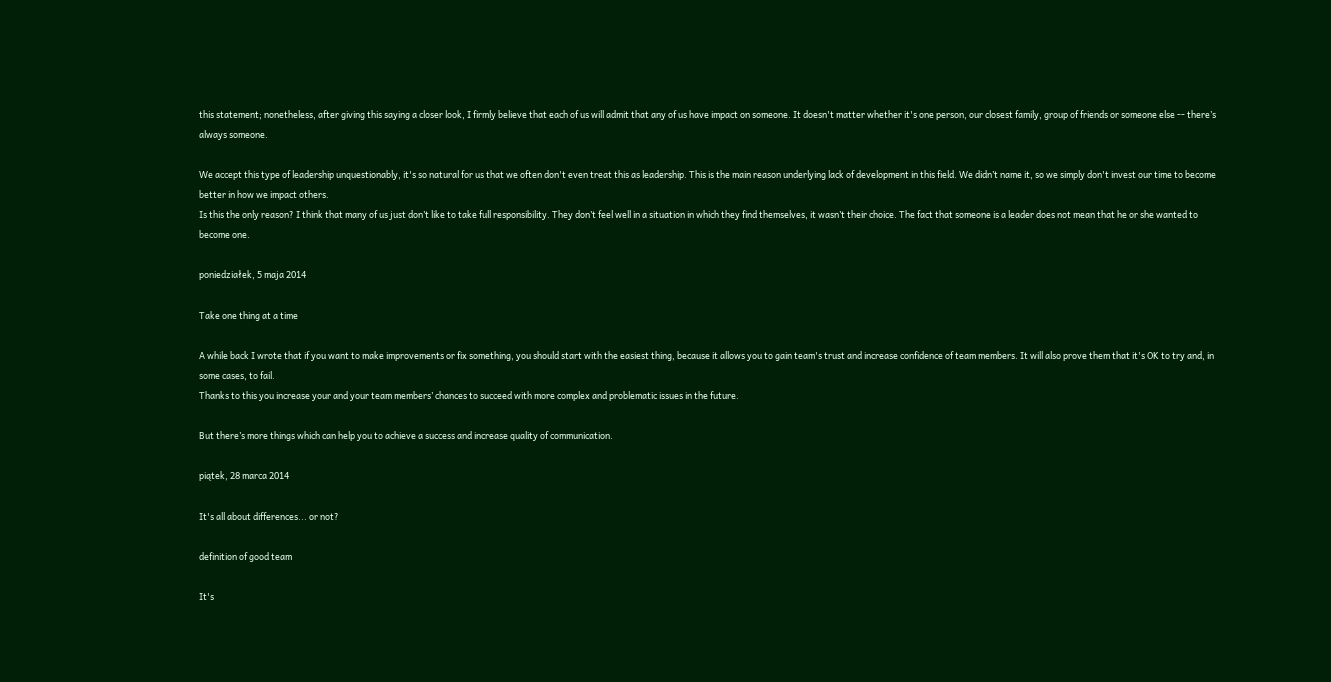this statement; nonetheless, after giving this saying a closer look, I firmly believe that each of us will admit that any of us have impact on someone. It doesn't matter whether it's one person, our closest family, group of friends or someone else -- there’s always someone.

We accept this type of leadership unquestionably, it's so natural for us that we often don't even treat this as leadership. This is the main reason underlying lack of development in this field. We didn’t name it, so we simply don't invest our time to become better in how we impact others.
Is this the only reason? I think that many of us just don’t like to take full responsibility. They don’t feel well in a situation in which they find themselves, it wasn’t their choice. The fact that someone is a leader does not mean that he or she wanted to become one.

poniedziałek, 5 maja 2014

Take one thing at a time

A while back I wrote that if you want to make improvements or fix something, you should start with the easiest thing, because it allows you to gain team's trust and increase confidence of team members. It will also prove them that it's OK to try and, in some cases, to fail.
Thanks to this you increase your and your team members’ chances to succeed with more complex and problematic issues in the future.

But there’s more things which can help you to achieve a success and increase quality of communication.

piątek, 28 marca 2014

It's all about differences... or not?

definition of good team

It's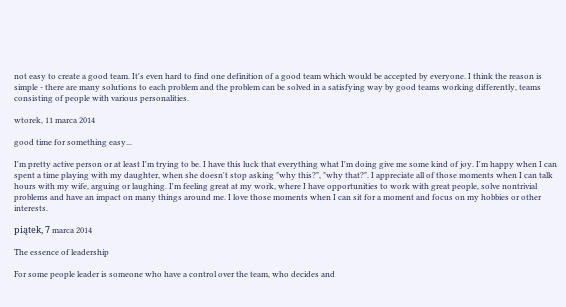not easy to create a good team. It's even hard to find one definition of a good team which would be accepted by everyone. I think the reason is simple - there are many solutions to each problem and the problem can be solved in a satisfying way by good teams working differently, teams consisting of people with various personalities.

wtorek, 11 marca 2014

good time for something easy...

I'm pretty active person or at least I'm trying to be. I have this luck that everything what I'm doing give me some kind of joy. I'm happy when I can spent a time playing with my daughter, when she doesn't stop asking "why this?", "why that?". I appreciate all of those moments when I can talk hours with my wife, arguing or laughing. I'm feeling great at my work, where I have opportunities to work with great people, solve nontrivial problems and have an impact on many things around me. I love those moments when I can sit for a moment and focus on my hobbies or other interests.

piątek, 7 marca 2014

The essence of leadership

For some people leader is someone who have a control over the team, who decides and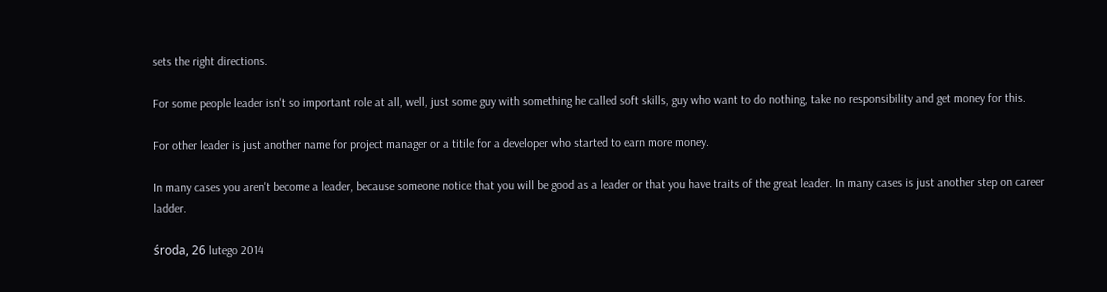sets the right directions.

For some people leader isn't so important role at all, well, just some guy with something he called soft skills, guy who want to do nothing, take no responsibility and get money for this.

For other leader is just another name for project manager or a titile for a developer who started to earn more money.

In many cases you aren't become a leader, because someone notice that you will be good as a leader or that you have traits of the great leader. In many cases is just another step on career ladder.

środa, 26 lutego 2014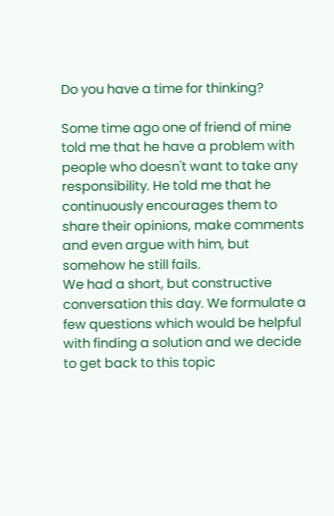Do you have a time for thinking?

Some time ago one of friend of mine told me that he have a problem with people who doesn't want to take any responsibility. He told me that he continuously encourages them to share their opinions, make comments and even argue with him, but somehow he still fails.
We had a short, but constructive conversation this day. We formulate a few questions which would be helpful with finding a solution and we decide to get back to this topic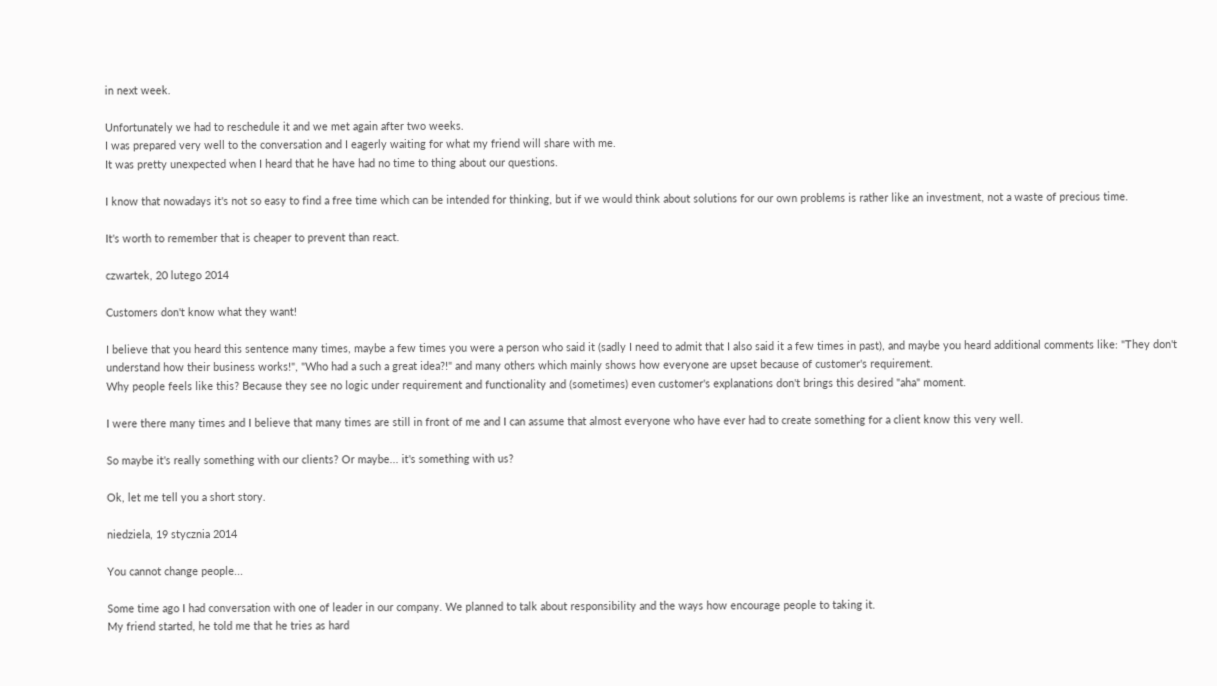in next week.

Unfortunately we had to reschedule it and we met again after two weeks.
I was prepared very well to the conversation and I eagerly waiting for what my friend will share with me.
It was pretty unexpected when I heard that he have had no time to thing about our questions.

I know that nowadays it's not so easy to find a free time which can be intended for thinking, but if we would think about solutions for our own problems is rather like an investment, not a waste of precious time.

It's worth to remember that is cheaper to prevent than react.

czwartek, 20 lutego 2014

Customers don't know what they want!

I believe that you heard this sentence many times, maybe a few times you were a person who said it (sadly I need to admit that I also said it a few times in past), and maybe you heard additional comments like: "They don't understand how their business works!", "Who had a such a great idea?!" and many others which mainly shows how everyone are upset because of customer's requirement.
Why people feels like this? Because they see no logic under requirement and functionality and (sometimes) even customer's explanations don't brings this desired "aha" moment.

I were there many times and I believe that many times are still in front of me and I can assume that almost everyone who have ever had to create something for a client know this very well.

So maybe it's really something with our clients? Or maybe... it's something with us?

Ok, let me tell you a short story.

niedziela, 19 stycznia 2014

You cannot change people...

Some time ago I had conversation with one of leader in our company. We planned to talk about responsibility and the ways how encourage people to taking it.
My friend started, he told me that he tries as hard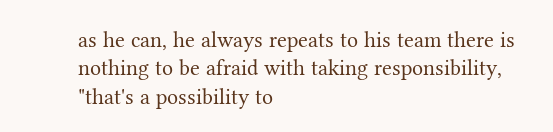as he can, he always repeats to his team there is nothing to be afraid with taking responsibility, "that's a possibility to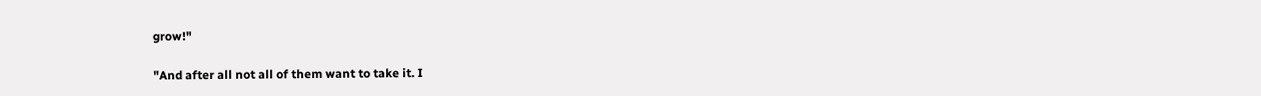grow!"

"And after all not all of them want to take it. I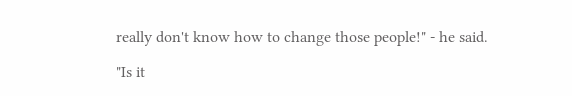really don't know how to change those people!" - he said.

"Is it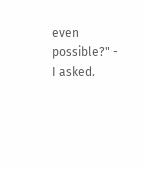even possible?" - I asked.